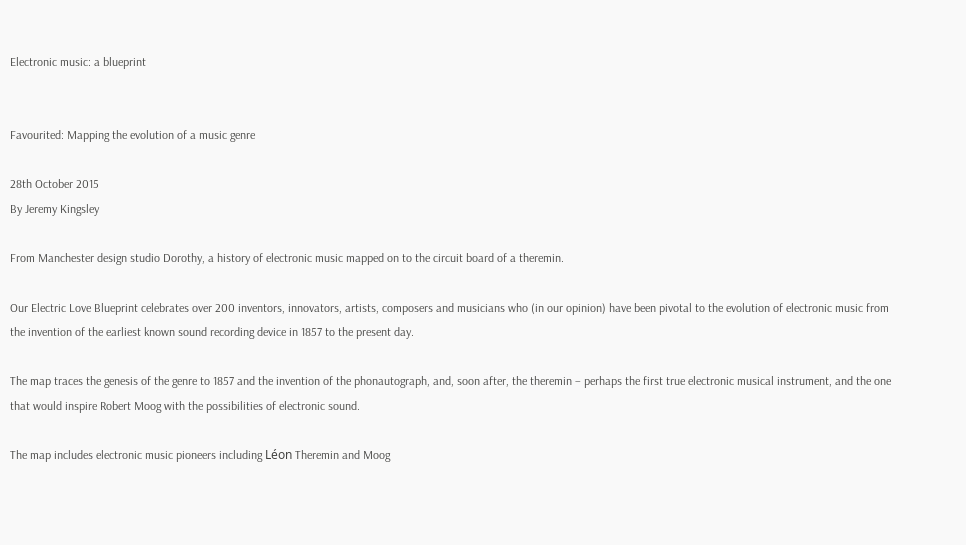Electronic music: a blueprint


Favourited: Mapping the evolution of a music genre

28th October 2015
By Jeremy Kingsley

From Manchester design studio Dorothy, a history of electronic music mapped on to the circuit board of a theremin.

Our Electric Love Blueprint celebrates over 200 inventors, innovators, artists, composers and musicians who (in our opinion) have been pivotal to the evolution of electronic music from the invention of the earliest known sound recording device in 1857 to the present day.

The map traces the genesis of the genre to 1857 and the invention of the phonautograph, and, soon after, the theremin – perhaps the first true electronic musical instrument, and the one that would inspire Robert Moog with the possibilities of electronic sound.

The map includes electronic music pioneers including Léon Theremin and Moog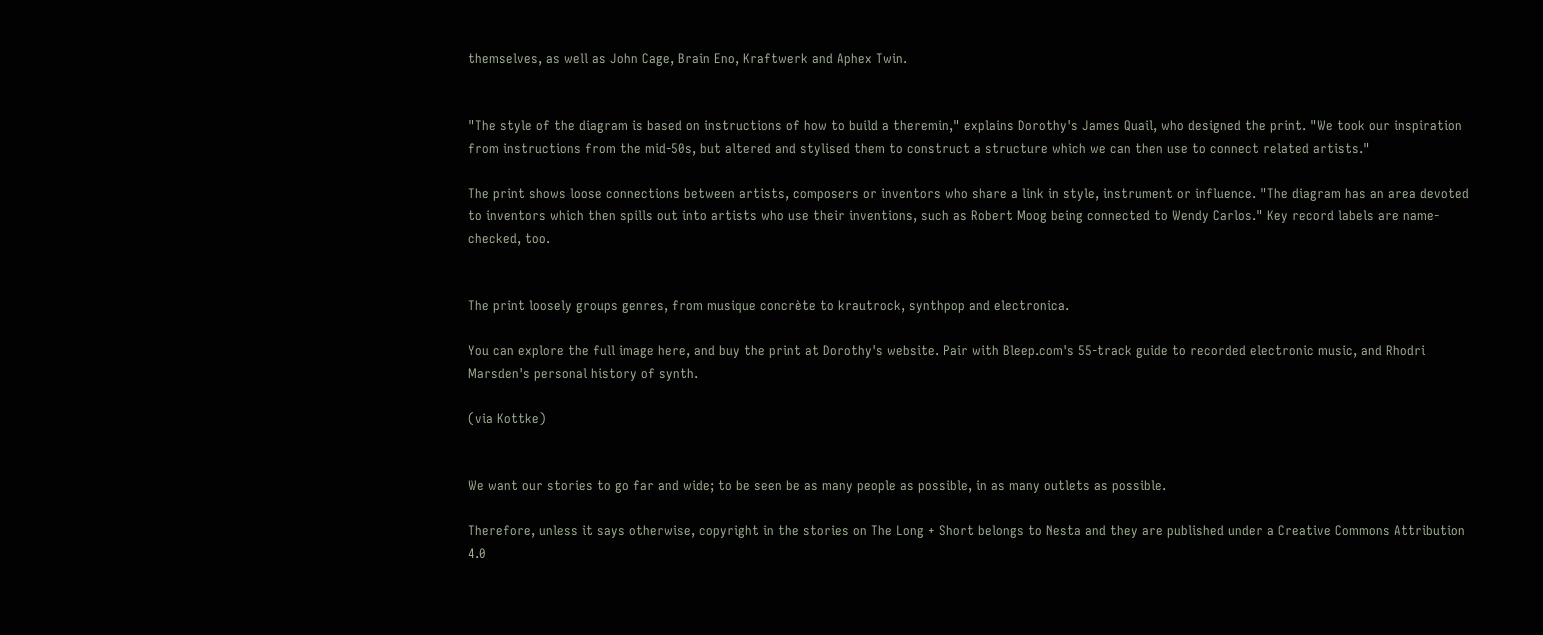themselves, as well as John Cage, Brain Eno, Kraftwerk and Aphex Twin.


"The style of the diagram is based on instructions of how to build a theremin," explains Dorothy's James Quail, who designed the print. "We took our inspiration from instructions from the mid-50s, but altered and stylised them to construct a structure which we can then use to connect related artists."

The print shows loose connections between artists, composers or inventors who share a link in style, instrument or influence. "The diagram has an area devoted to inventors which then spills out into artists who use their inventions, such as Robert Moog being connected to Wendy Carlos." Key record labels are name-checked, too.


The print loosely groups genres, from musique concrète to krautrock, synthpop and electronica.

You can explore the full image here, and buy the print at Dorothy's website. Pair with Bleep.com's 55-track guide to recorded electronic music, and Rhodri Marsden's personal history of synth.

(via Kottke)


We want our stories to go far and wide; to be seen be as many people as possible, in as many outlets as possible.

Therefore, unless it says otherwise, copyright in the stories on The Long + Short belongs to Nesta and they are published under a Creative Commons Attribution 4.0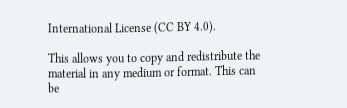International License (CC BY 4.0).

This allows you to copy and redistribute the material in any medium or format. This can be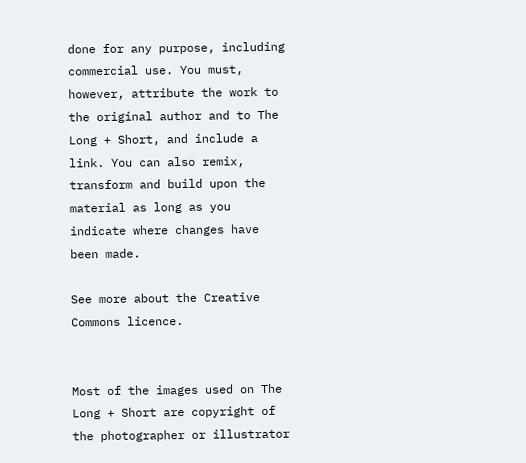done for any purpose, including commercial use. You must, however, attribute the work to the original author and to The Long + Short, and include a link. You can also remix, transform and build upon the material as long as you indicate where changes have been made.

See more about the Creative Commons licence.


Most of the images used on The Long + Short are copyright of the photographer or illustrator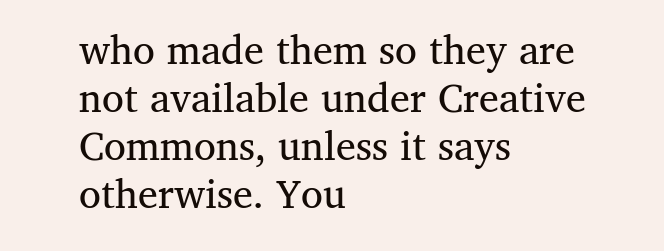who made them so they are not available under Creative Commons, unless it says otherwise. You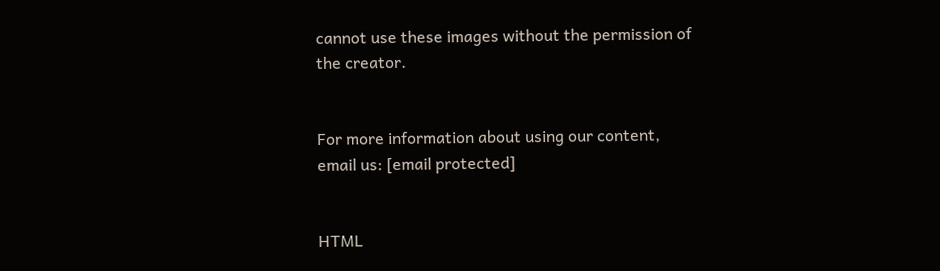cannot use these images without the permission of the creator.


For more information about using our content, email us: [email protected]


HTML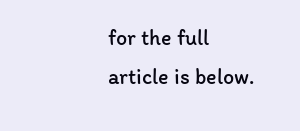for the full article is below.